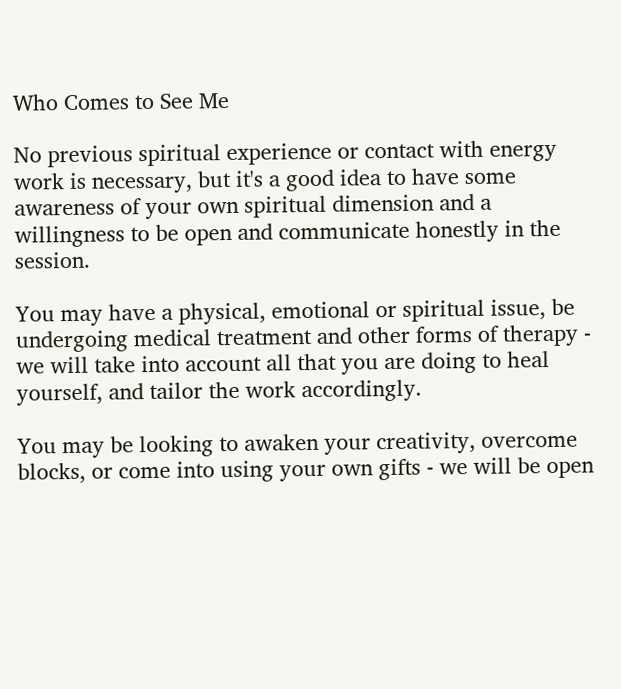Who Comes to See Me

No previous spiritual experience or contact with energy work is necessary, but it's a good idea to have some awareness of your own spiritual dimension and a willingness to be open and communicate honestly in the session.

You may have a physical, emotional or spiritual issue, be undergoing medical treatment and other forms of therapy - we will take into account all that you are doing to heal yourself, and tailor the work accordingly.

You may be looking to awaken your creativity, overcome blocks, or come into using your own gifts - we will be open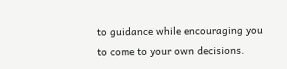to guidance while encouraging you to come to your own decisions.